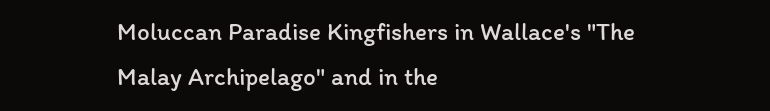Moluccan Paradise Kingfishers in Wallace's "The Malay Archipelago" and in the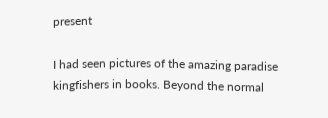present

I had seen pictures of the amazing paradise kingfishers in books. Beyond the normal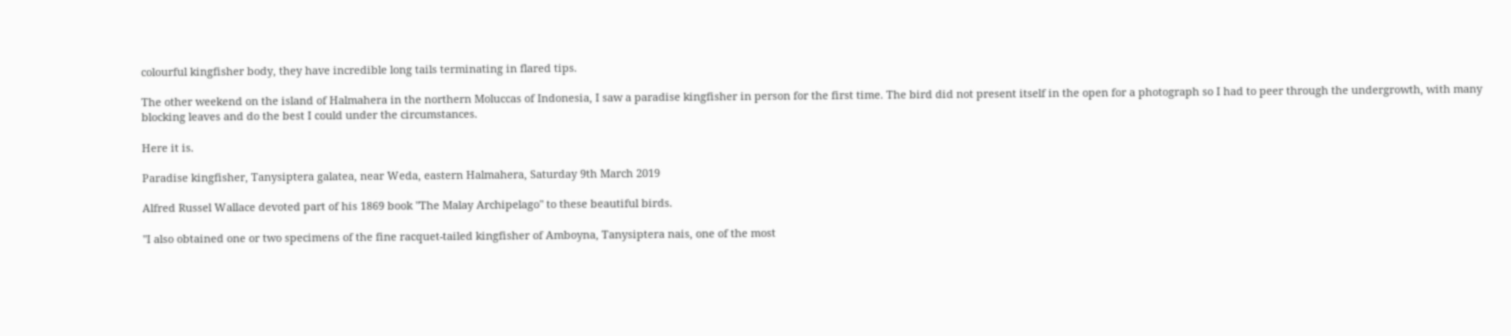colourful kingfisher body, they have incredible long tails terminating in flared tips.

The other weekend on the island of Halmahera in the northern Moluccas of Indonesia, I saw a paradise kingfisher in person for the first time. The bird did not present itself in the open for a photograph so I had to peer through the undergrowth, with many blocking leaves and do the best I could under the circumstances.

Here it is.

Paradise kingfisher, Tanysiptera galatea, near Weda, eastern Halmahera, Saturday 9th March 2019

Alfred Russel Wallace devoted part of his 1869 book "The Malay Archipelago" to these beautiful birds.

"I also obtained one or two specimens of the fine racquet-tailed kingfisher of Amboyna, Tanysiptera nais, one of the most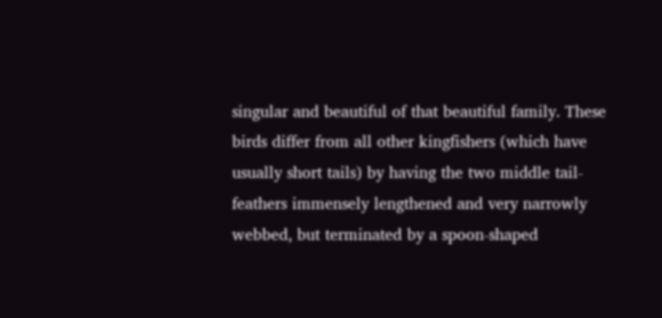singular and beautiful of that beautiful family. These birds differ from all other kingfishers (which have usually short tails) by having the two middle tail-feathers immensely lengthened and very narrowly webbed, but terminated by a spoon-shaped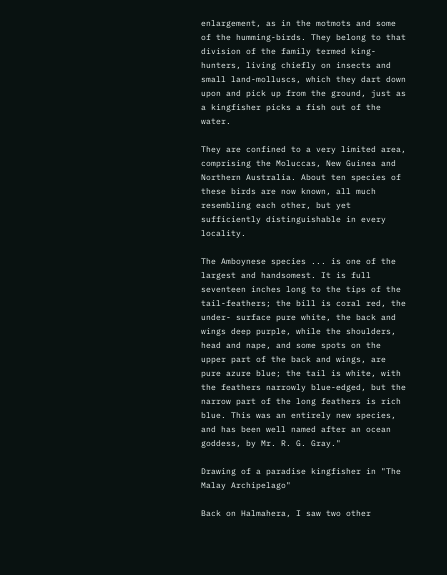enlargement, as in the motmots and some of the humming-birds. They belong to that division of the family termed king- hunters, living chiefly on insects and small land-molluscs, which they dart down upon and pick up from the ground, just as a kingfisher picks a fish out of the water.

They are confined to a very limited area, comprising the Moluccas, New Guinea and Northern Australia. About ten species of these birds are now known, all much resembling each other, but yet sufficiently distinguishable in every locality.

The Amboynese species ... is one of the largest and handsomest. It is full seventeen inches long to the tips of the tail-feathers; the bill is coral red, the under- surface pure white, the back and wings deep purple, while the shoulders, head and nape, and some spots on the upper part of the back and wings, are pure azure blue; the tail is white, with the feathers narrowly blue-edged, but the narrow part of the long feathers is rich blue. This was an entirely new species, and has been well named after an ocean goddess, by Mr. R. G. Gray."

Drawing of a paradise kingfisher in "The Malay Archipelago"

Back on Halmahera, I saw two other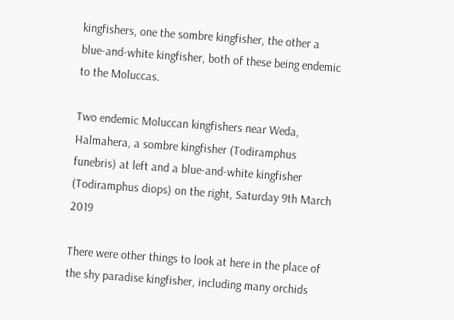kingfishers, one the sombre kingfisher, the other a blue-and-white kingfisher, both of these being endemic to the Moluccas.

Two endemic Moluccan kingfishers near Weda, Halmahera, a sombre kingfisher (Todiramphus funebris) at left and a blue-and-white kingfisher (Todiramphus diops) on the right, Saturday 9th March 2019

There were other things to look at here in the place of the shy paradise kingfisher, including many orchids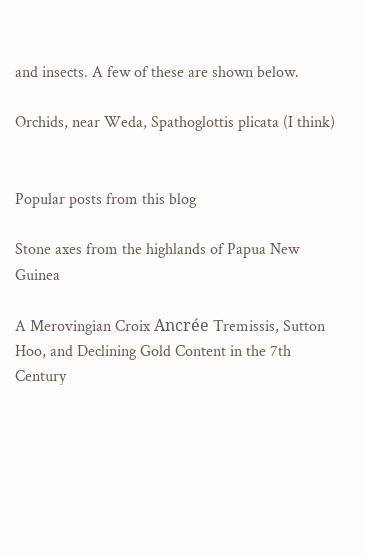and insects. A few of these are shown below.

Orchids, near Weda, Spathoglottis plicata (I think)


Popular posts from this blog

Stone axes from the highlands of Papua New Guinea

A Merovingian Croix Ancrée Tremissis, Sutton Hoo, and Declining Gold Content in the 7th Century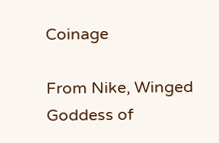Coinage

From Nike, Winged Goddess of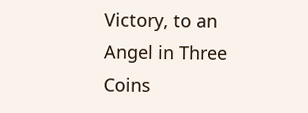Victory, to an Angel in Three Coins